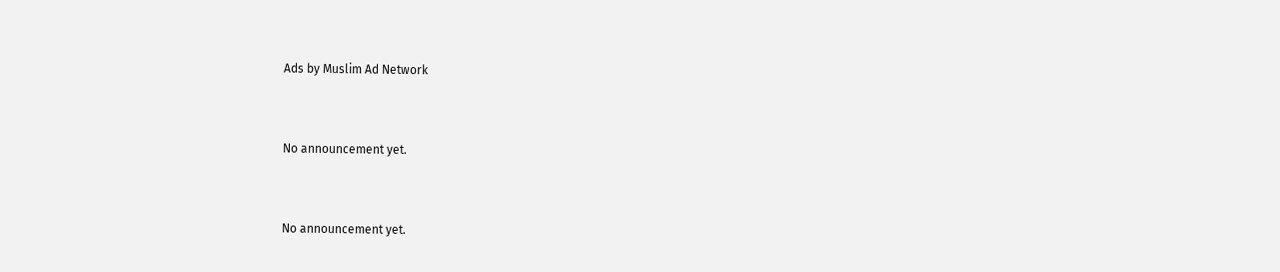Ads by Muslim Ad Network


No announcement yet.


No announcement yet.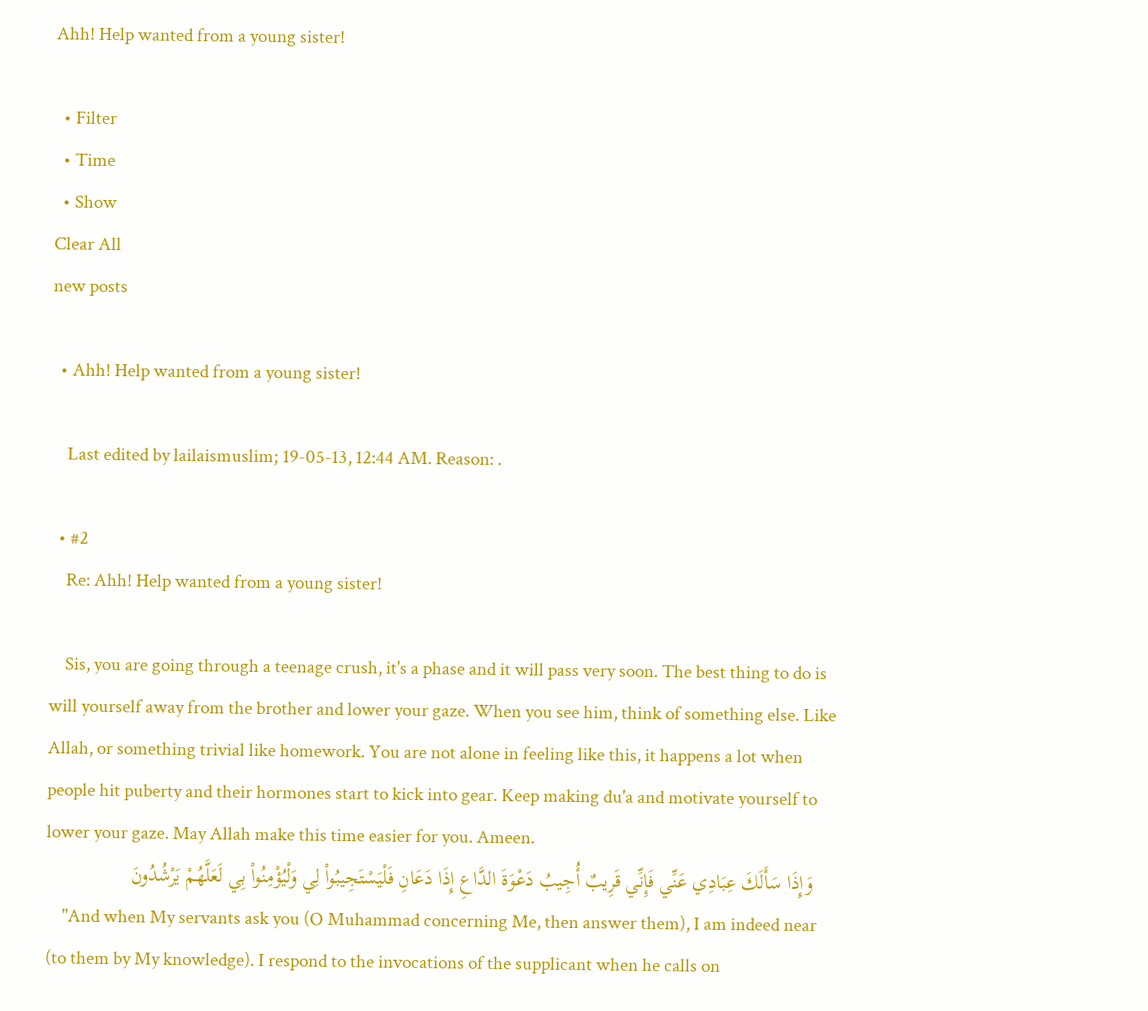Ahh! Help wanted from a young sister!

  • Filter
  • Time
  • Show
Clear All
new posts

  • Ahh! Help wanted from a young sister!

    Last edited by lailaismuslim; 19-05-13, 12:44 AM. Reason: .

  • #2
    Re: Ahh! Help wanted from a young sister!

    Sis, you are going through a teenage crush, it's a phase and it will pass very soon. The best thing to do is will yourself away from the brother and lower your gaze. When you see him, think of something else. Like Allah, or something trivial like homework. You are not alone in feeling like this, it happens a lot when people hit puberty and their hormones start to kick into gear. Keep making du'a and motivate yourself to lower your gaze. May Allah make this time easier for you. Ameen.
    وَإِذَا سَأَلَكَ عِبَادِي عَنِّي فَإِنِّي قَرِيبٌ أُجِيبُ دَعْوَةَ الدَّاعِ إِذَا دَعَانِ فَلْيَسْتَجِيبُواْ لِي وَلْيُؤْمِنُواْ بِي لَعَلَّهُمْ يَرْشُدُونَ
    "And when My servants ask you (O Muhammad concerning Me, then answer them), I am indeed near (to them by My knowledge). I respond to the invocations of the supplicant when he calls on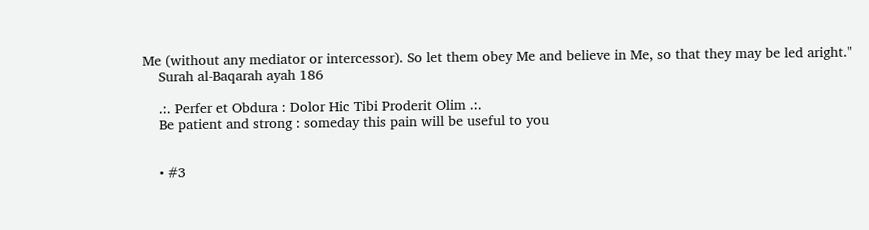Me (without any mediator or intercessor). So let them obey Me and believe in Me, so that they may be led aright."
    Surah al-Baqarah ayah 186

    .:. Perfer et Obdura : Dolor Hic Tibi Proderit Olim .:.
    Be patient and strong : someday this pain will be useful to you


    • #3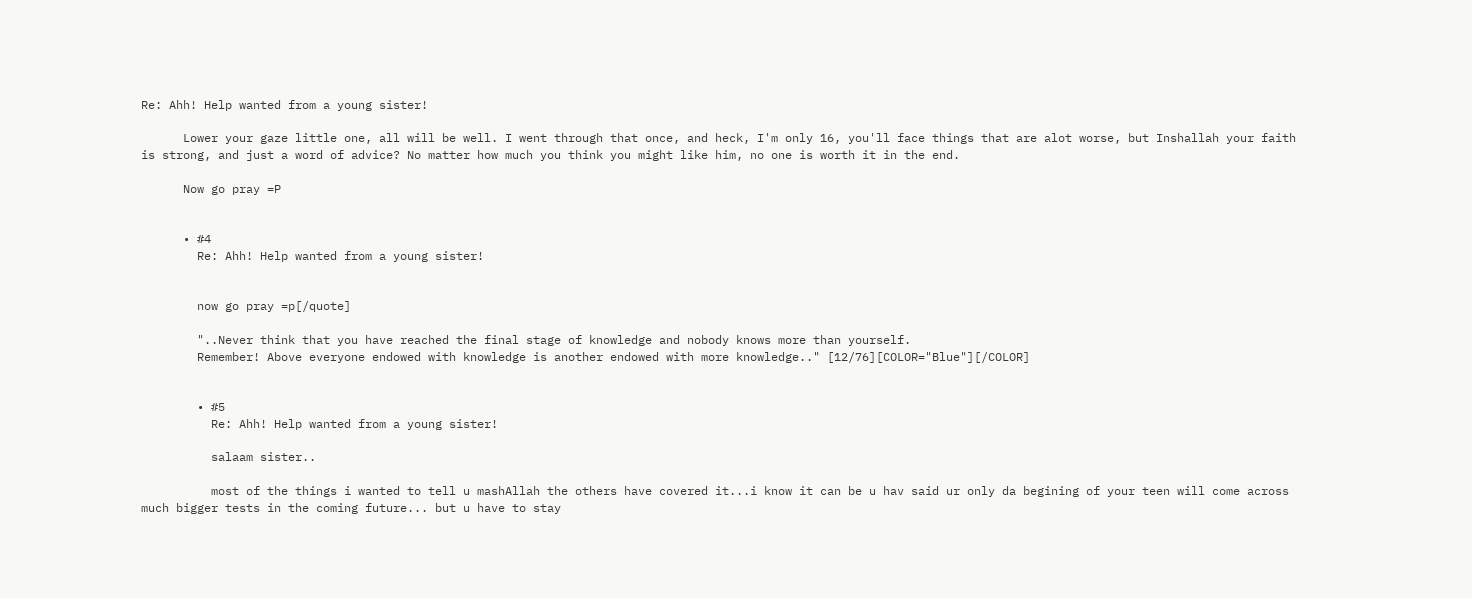Re: Ahh! Help wanted from a young sister!

      Lower your gaze little one, all will be well. I went through that once, and heck, I'm only 16, you'll face things that are alot worse, but Inshallah your faith is strong, and just a word of advice? No matter how much you think you might like him, no one is worth it in the end.

      Now go pray =P


      • #4
        Re: Ahh! Help wanted from a young sister!


        now go pray =p[/quote]

        "..Never think that you have reached the final stage of knowledge and nobody knows more than yourself.
        Remember! Above everyone endowed with knowledge is another endowed with more knowledge.." [12/76][COLOR="Blue"][/COLOR]


        • #5
          Re: Ahh! Help wanted from a young sister!

          salaam sister..

          most of the things i wanted to tell u mashAllah the others have covered it...i know it can be u hav said ur only da begining of your teen will come across much bigger tests in the coming future... but u have to stay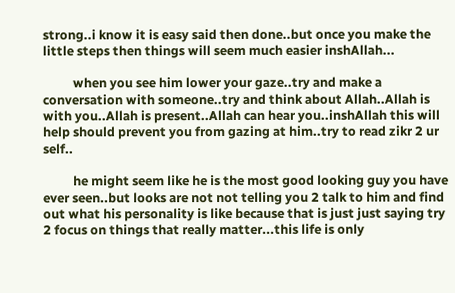strong..i know it is easy said then done..but once you make the little steps then things will seem much easier inshAllah...

          when you see him lower your gaze..try and make a conversation with someone..try and think about Allah..Allah is with you..Allah is present..Allah can hear you..inshAllah this will help should prevent you from gazing at him..try to read zikr 2 ur self..

          he might seem like he is the most good looking guy you have ever seen..but looks are not not telling you 2 talk to him and find out what his personality is like because that is just just saying try 2 focus on things that really matter...this life is only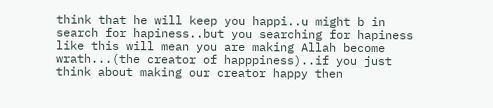think that he will keep you happi..u might b in search for hapiness..but you searching for hapiness like this will mean you are making Allah become wrath...(the creator of happpiness)..if you just think about making our creator happy then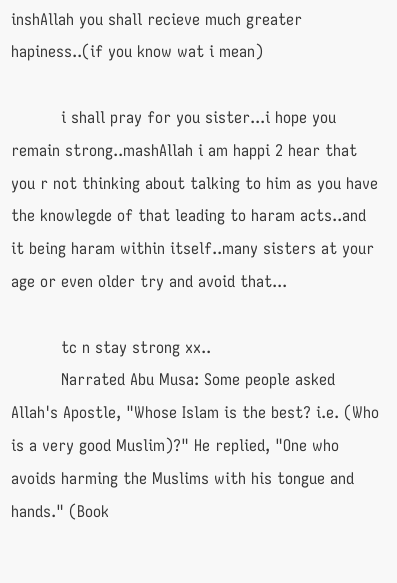inshAllah you shall recieve much greater hapiness..(if you know wat i mean)

          i shall pray for you sister...i hope you remain strong..mashAllah i am happi 2 hear that you r not thinking about talking to him as you have the knowlegde of that leading to haram acts..and it being haram within itself..many sisters at your age or even older try and avoid that...

          tc n stay strong xx..
          Narrated Abu Musa: Some people asked Allah's Apostle, "Whose Islam is the best? i.e. (Who is a very good Muslim)?" He replied, "One who avoids harming the Muslims with his tongue and hands." (Book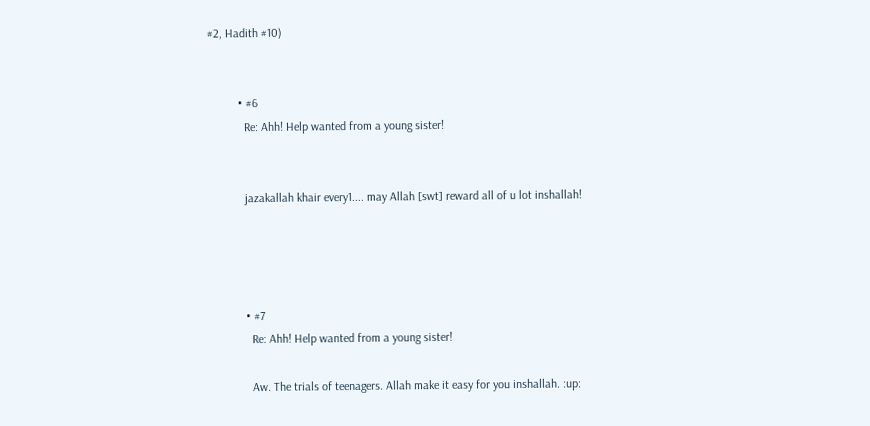#2, Hadith #10)


          • #6
            Re: Ahh! Help wanted from a young sister!


            jazakallah khair every1.... may Allah [swt] reward all of u lot inshallah!




            • #7
              Re: Ahh! Help wanted from a young sister!

              Aw. The trials of teenagers. Allah make it easy for you inshallah. :up: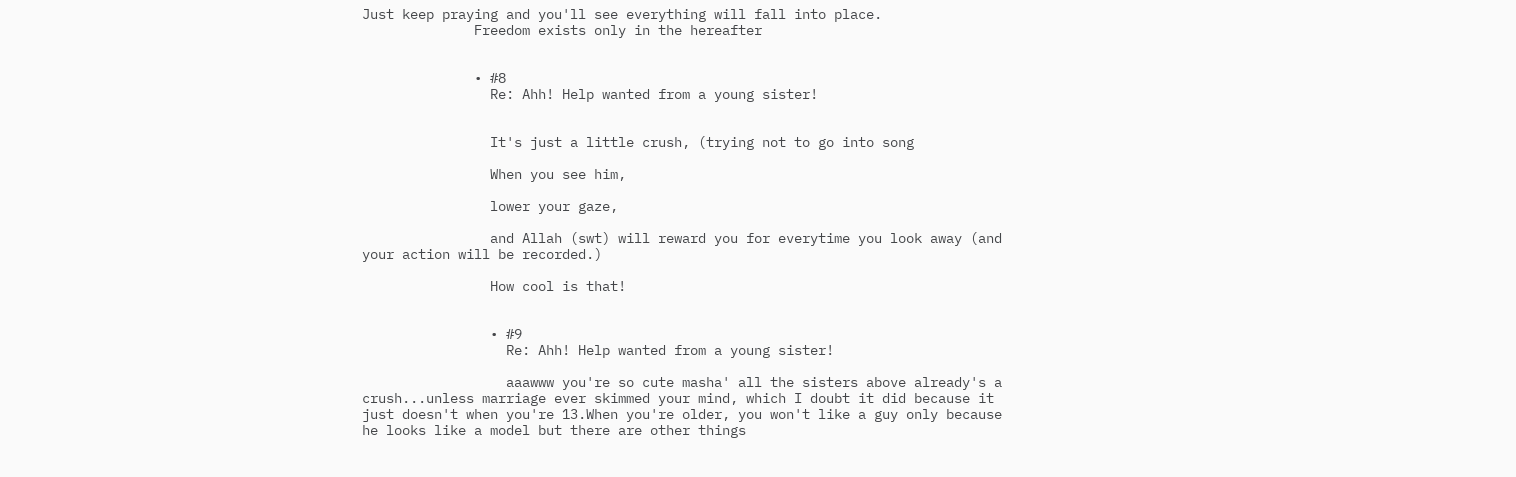Just keep praying and you'll see everything will fall into place.
              Freedom exists only in the hereafter


              • #8
                Re: Ahh! Help wanted from a young sister!


                It's just a little crush, (trying not to go into song

                When you see him,

                lower your gaze,

                and Allah (swt) will reward you for everytime you look away (and your action will be recorded.)

                How cool is that!


                • #9
                  Re: Ahh! Help wanted from a young sister!

                  aaawww you're so cute masha' all the sisters above already's a crush...unless marriage ever skimmed your mind, which I doubt it did because it just doesn't when you're 13.When you're older, you won't like a guy only because he looks like a model but there are other things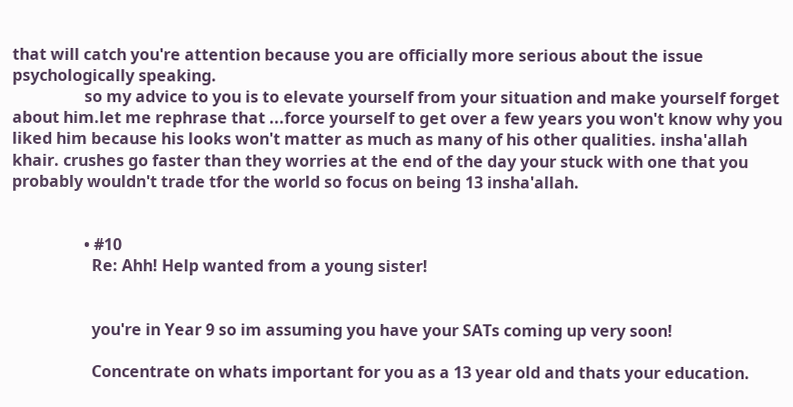that will catch you're attention because you are officially more serious about the issue psychologically speaking.
                  so my advice to you is to elevate yourself from your situation and make yourself forget about him.let me rephrase that ...force yourself to get over a few years you won't know why you liked him because his looks won't matter as much as many of his other qualities. insha'allah khair. crushes go faster than they worries at the end of the day your stuck with one that you probably wouldn't trade tfor the world so focus on being 13 insha'allah.


                  • #10
                    Re: Ahh! Help wanted from a young sister!


                    you're in Year 9 so im assuming you have your SATs coming up very soon!

                    Concentrate on whats important for you as a 13 year old and thats your education.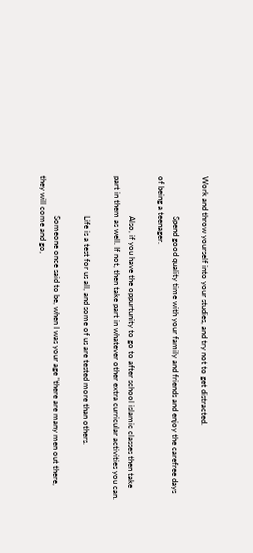Work and throw yourself into your studies, and try not to get distracted.

                    Spend good quality time with your family and friends and enjoy the carefree days of being a teenager.

                    Also, if you have the oppurtunity to go to after school islamic classes then take part in them as well. If not, then take part in whatever other extra curricular activities you can.

                    Life is a test for us all, and some of us are tested more than others.

                    Someone once said to be, when I was your age "there are many men out there, they will come and go,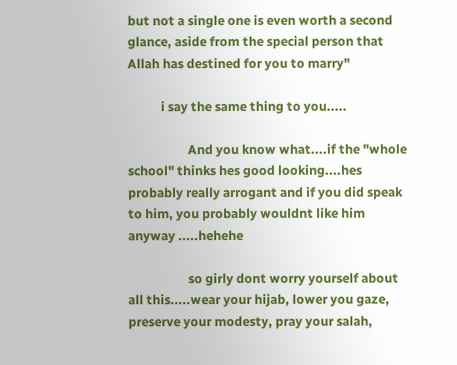but not a single one is even worth a second glance, aside from the special person that Allah has destined for you to marry"

           i say the same thing to you.....

                    And you know what....if the "whole school" thinks hes good looking....hes probably really arrogant and if you did speak to him, you probably wouldnt like him anyway .....hehehe

                    so girly dont worry yourself about all this.....wear your hijab, lower you gaze, preserve your modesty, pray your salah,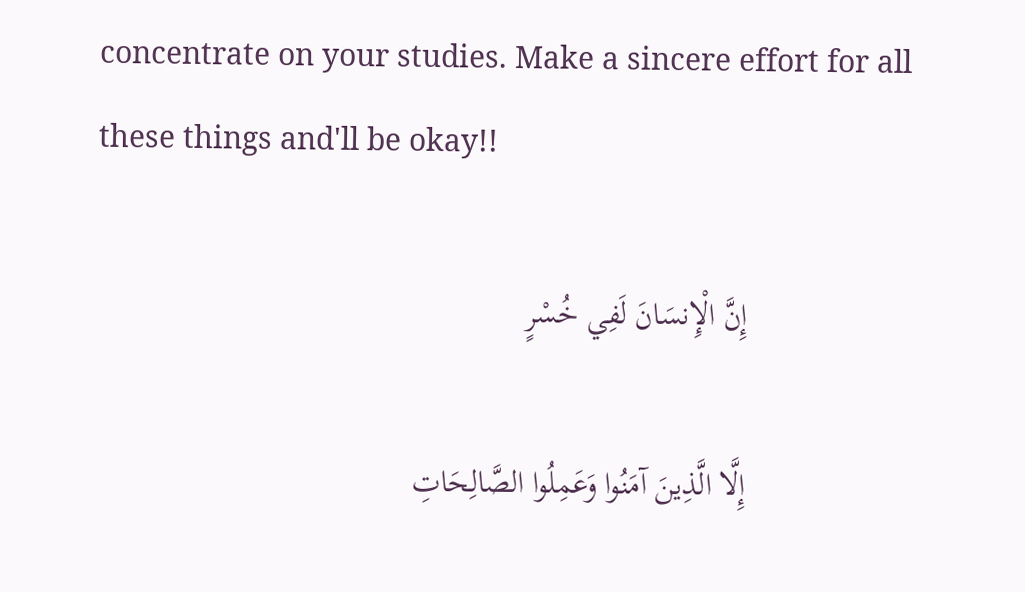concentrate on your studies. Make a sincere effort for all these things and'll be okay!!

                    إِنَّ الْإِنسَانَ لَفِي خُسْرٍ

                    إِلَّا الَّذِينَ آمَنُوا وَعَمِلُوا الصَّالِحَاتِ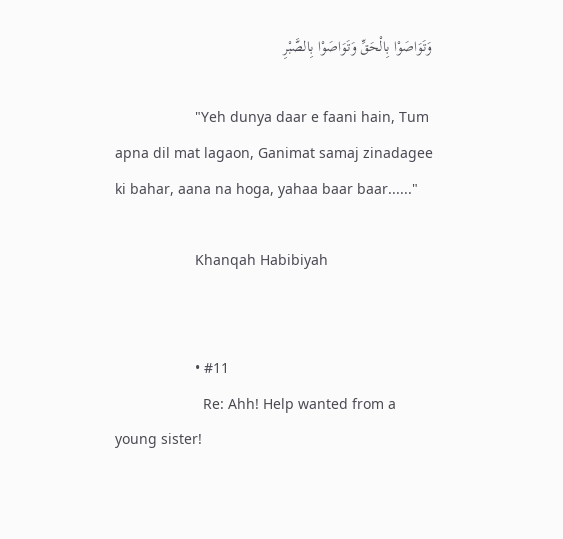وَتَوَاصَوْا بِالْحَقِّ وَتَوَاصَوْا بِالصَّبْرِ

                    "Yeh dunya daar e faani hain, Tum apna dil mat lagaon, Ganimat samaj zinadagee ki bahar, aana na hoga, yahaa baar baar......"

                    Khanqah Habibiyah


                    • #11
                      Re: Ahh! Help wanted from a young sister!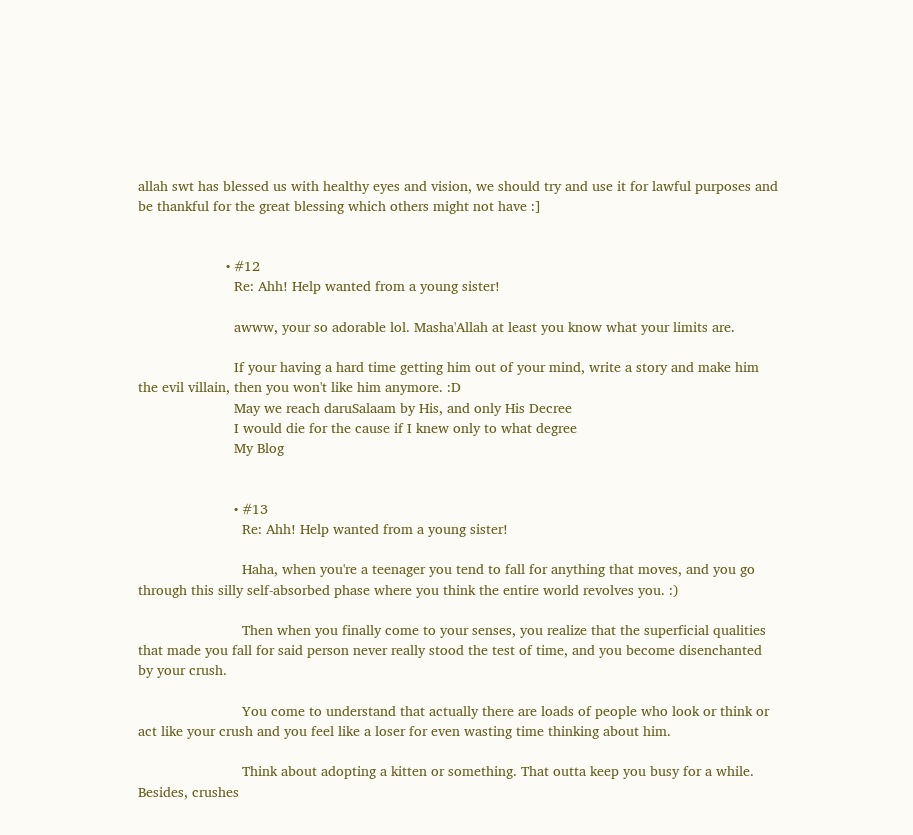allah swt has blessed us with healthy eyes and vision, we should try and use it for lawful purposes and be thankful for the great blessing which others might not have :]


                      • #12
                        Re: Ahh! Help wanted from a young sister!

                        awww, your so adorable lol. Masha'Allah at least you know what your limits are.

                        If your having a hard time getting him out of your mind, write a story and make him the evil villain, then you won't like him anymore. :D
                        May we reach daruSalaam by His, and only His Decree
                        I would die for the cause if I knew only to what degree
                        My Blog


                        • #13
                          Re: Ahh! Help wanted from a young sister!

                          Haha, when you're a teenager you tend to fall for anything that moves, and you go through this silly self-absorbed phase where you think the entire world revolves you. :)

                          Then when you finally come to your senses, you realize that the superficial qualities that made you fall for said person never really stood the test of time, and you become disenchanted by your crush.

                          You come to understand that actually there are loads of people who look or think or act like your crush and you feel like a loser for even wasting time thinking about him.

                          Think about adopting a kitten or something. That outta keep you busy for a while. Besides, crushes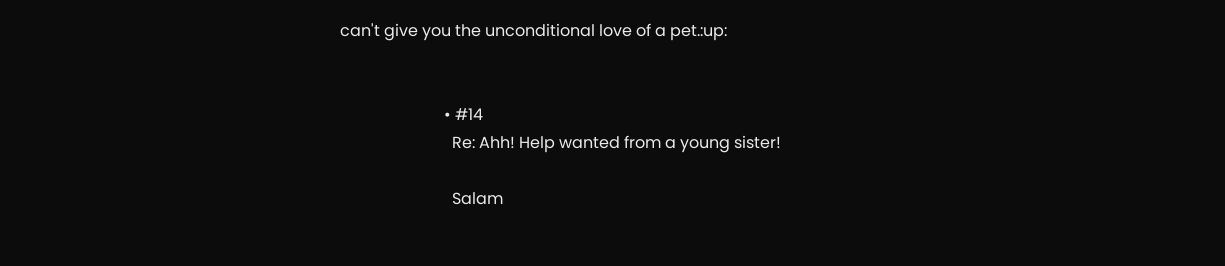can't give you the unconditional love of a pet.:up:


                          • #14
                            Re: Ahh! Help wanted from a young sister!

                            Salam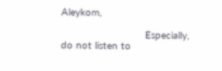Aleykom,

                            Especially, do not listen to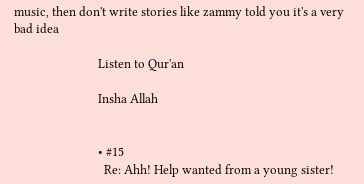music, then don't write stories like zammy told you it's a very bad idea

                            Listen to Qur'an

                            Insha Allah


                            • #15
                              Re: Ahh! Help wanted from a young sister!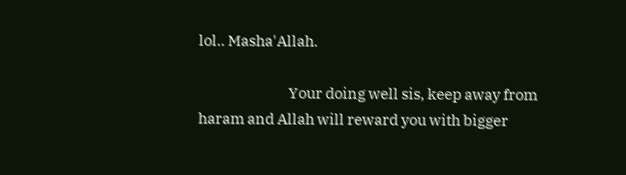lol.. Masha'Allah.

                              Your doing well sis, keep away from haram and Allah will reward you with bigger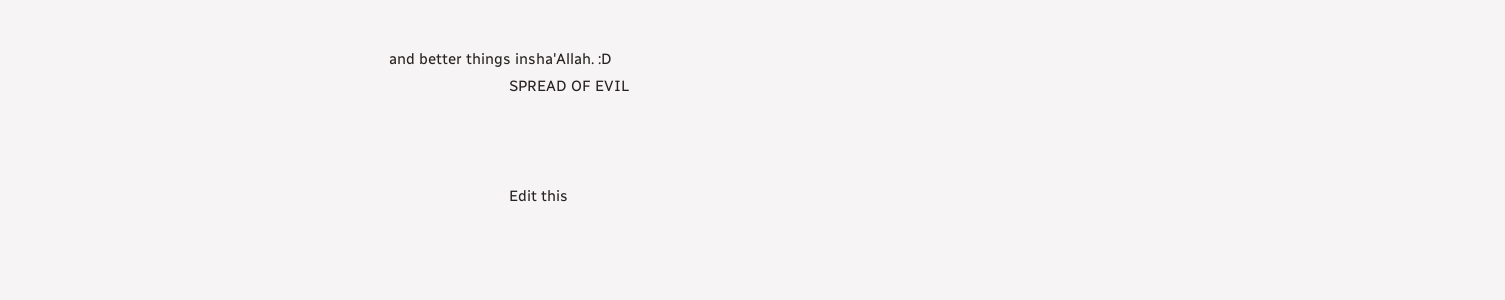and better things insha'Allah. :D
                              SPREAD OF EVIL



                              Edit this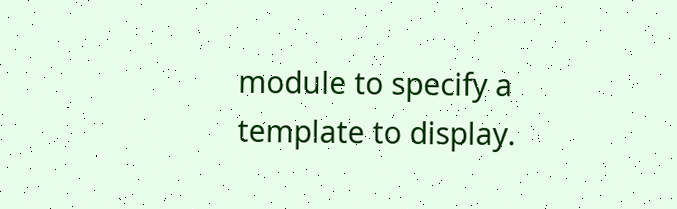module to specify a template to display.